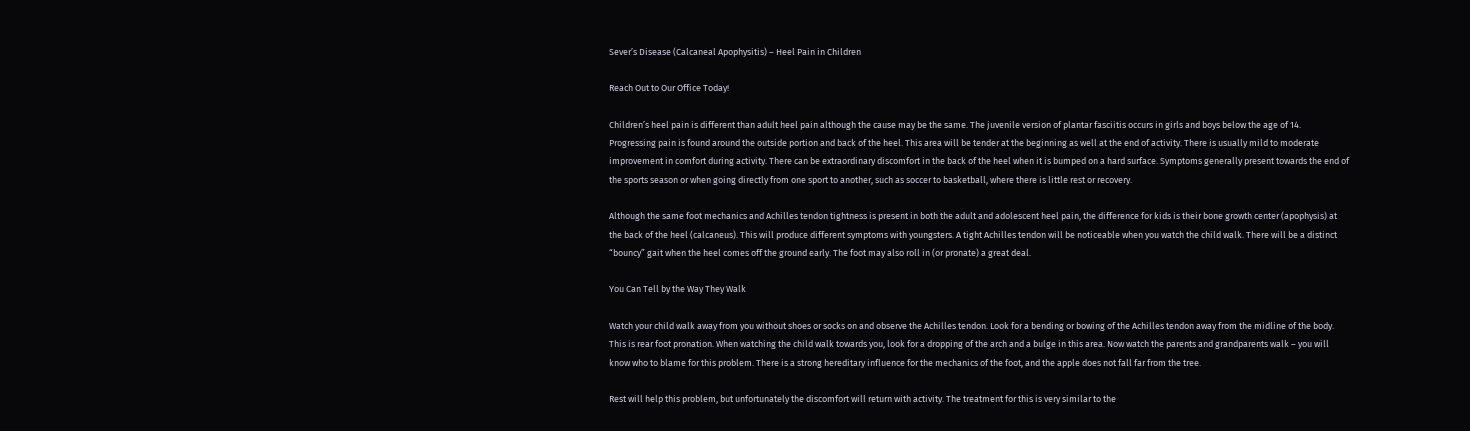Sever’s Disease (Calcaneal Apophysitis) – Heel Pain in Children

Reach Out to Our Office Today!

Children’s heel pain is different than adult heel pain although the cause may be the same. The juvenile version of plantar fasciitis occurs in girls and boys below the age of 14. Progressing pain is found around the outside portion and back of the heel. This area will be tender at the beginning as well at the end of activity. There is usually mild to moderate improvement in comfort during activity. There can be extraordinary discomfort in the back of the heel when it is bumped on a hard surface. Symptoms generally present towards the end of the sports season or when going directly from one sport to another, such as soccer to basketball, where there is little rest or recovery.

Although the same foot mechanics and Achilles tendon tightness is present in both the adult and adolescent heel pain, the difference for kids is their bone growth center (apophysis) at the back of the heel (calcaneus). This will produce different symptoms with youngsters. A tight Achilles tendon will be noticeable when you watch the child walk. There will be a distinct “bouncy” gait when the heel comes off the ground early. The foot may also roll in (or pronate) a great deal.

You Can Tell by the Way They Walk

Watch your child walk away from you without shoes or socks on and observe the Achilles tendon. Look for a bending or bowing of the Achilles tendon away from the midline of the body. This is rear foot pronation. When watching the child walk towards you, look for a dropping of the arch and a bulge in this area. Now watch the parents and grandparents walk – you will  know who to blame for this problem. There is a strong hereditary influence for the mechanics of the foot, and the apple does not fall far from the tree.

Rest will help this problem, but unfortunately the discomfort will return with activity. The treatment for this is very similar to the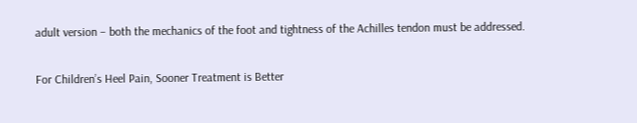adult version – both the mechanics of the foot and tightness of the Achilles tendon must be addressed.

For Children’s Heel Pain, Sooner Treatment is Better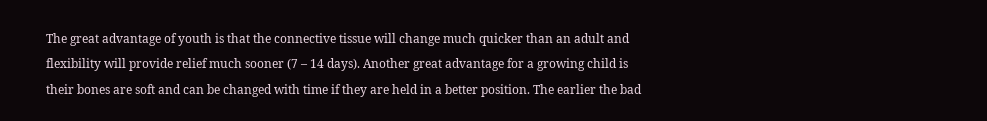The great advantage of youth is that the connective tissue will change much quicker than an adult and flexibility will provide relief much sooner (7 – 14 days). Another great advantage for a growing child is their bones are soft and can be changed with time if they are held in a better position. The earlier the bad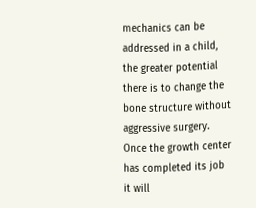mechanics can be addressed in a child, the greater potential there is to change the bone structure without aggressive surgery. Once the growth center has completed its job it will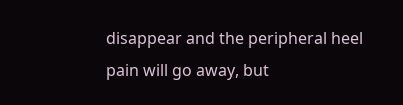disappear and the peripheral heel pain will go away, but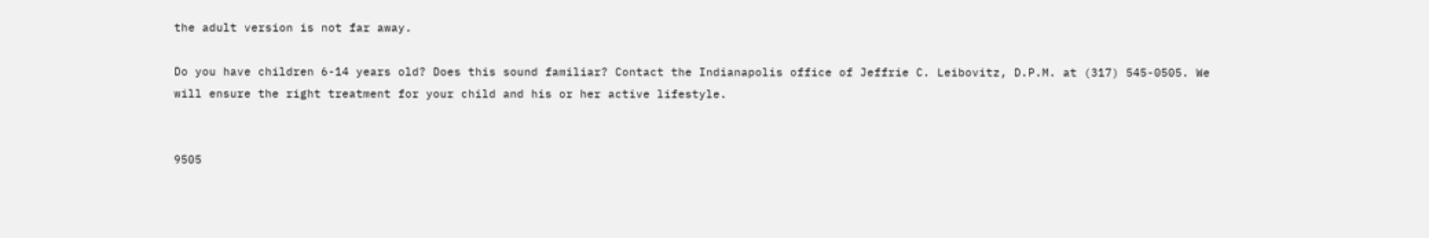the adult version is not far away.

Do you have children 6-14 years old? Does this sound familiar? Contact the Indianapolis office of Jeffrie C. Leibovitz, D.P.M. at (317) 545-0505. We will ensure the right treatment for your child and his or her active lifestyle.


9505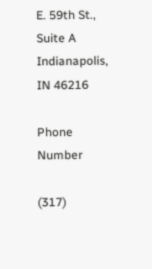E. 59th St., Suite A
Indianapolis, IN 46216

Phone Number

(317)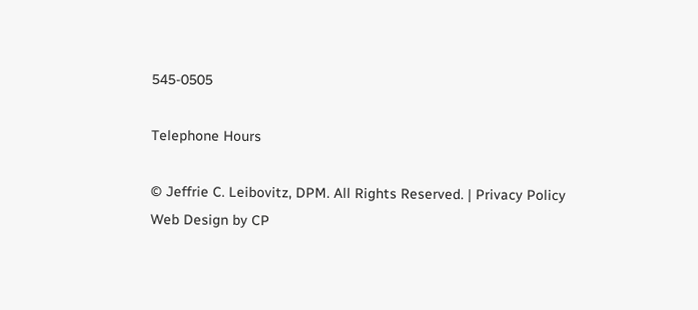545-0505

Telephone Hours

© Jeffrie C. Leibovitz, DPM. All Rights Reserved. | Privacy Policy
Web Design by CP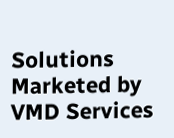Solutions
Marketed by VMD Services